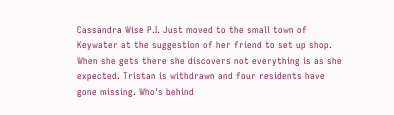Cassandra Wise P.I. Just moved to the small town of Keywater at the suggestion of her friend to set up shop. When she gets there she discovers not everything is as she expected. Tristan is withdrawn and four residents have gone missing. Who's behind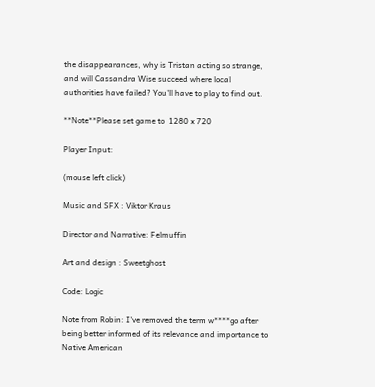the disappearances, why is Tristan acting so strange, and will Cassandra Wise succeed where local authorities have failed? You'll have to play to find out.

**Note**Please set game to  1280 x 720

Player Input:

(mouse left click)

Music and SFX : Viktor Kraus

Director and Narrative: Felmuffin

Art and design : Sweetghost

Code: Logic

Note from Robin: I've removed the term w****go after being better informed of its relevance and importance to Native American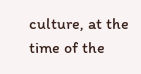culture, at the time of the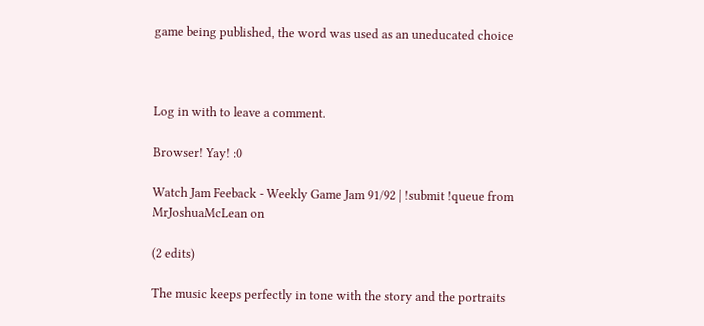game being published, the word was used as an uneducated choice



Log in with to leave a comment.

Browser! Yay! :0

Watch Jam Feeback - Weekly Game Jam 91/92 | !submit !queue from MrJoshuaMcLean on

(2 edits)

The music keeps perfectly in tone with the story and the portraits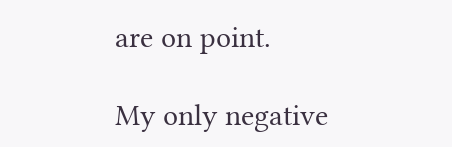are on point.

My only negative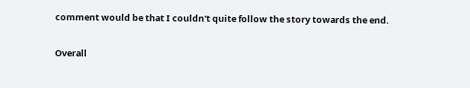comment would be that I couldn't quite follow the story towards the end.

Overall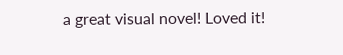a great visual novel! Loved it!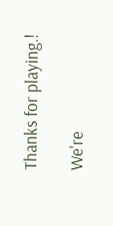Thanks for playing.!

We're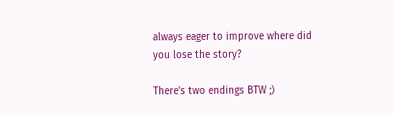always eager to improve where did you lose the story?

There's two endings BTW ;)